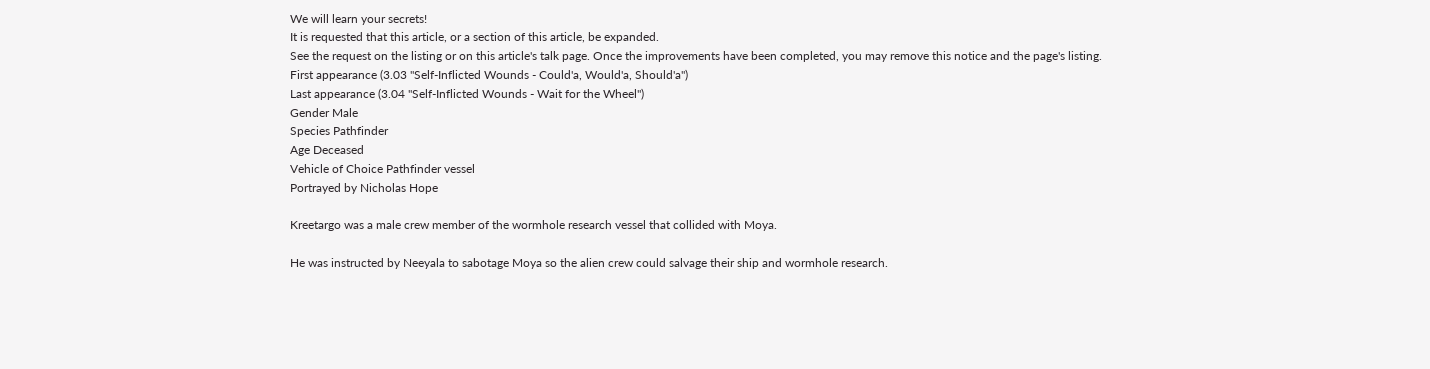We will learn your secrets!
It is requested that this article, or a section of this article, be expanded.
See the request on the listing or on this article's talk page. Once the improvements have been completed, you may remove this notice and the page's listing.
First appearance (3.03 "Self-Inflicted Wounds - Could'a, Would'a, Should'a")
Last appearance (3.04 "Self-Inflicted Wounds - Wait for the Wheel")
Gender Male
Species Pathfinder
Age Deceased
Vehicle of Choice Pathfinder vessel
Portrayed by Nicholas Hope

Kreetargo was a male crew member of the wormhole research vessel that collided with Moya.

He was instructed by Neeyala to sabotage Moya so the alien crew could salvage their ship and wormhole research.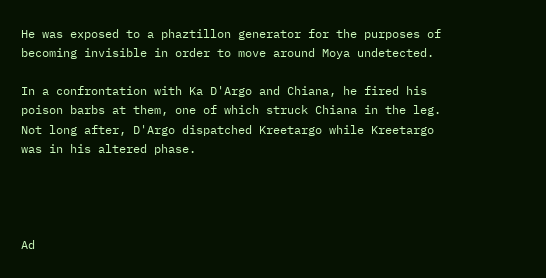He was exposed to a phaztillon generator for the purposes of becoming invisible in order to move around Moya undetected.

In a confrontation with Ka D'Argo and Chiana, he fired his poison barbs at them, one of which struck Chiana in the leg. Not long after, D'Argo dispatched Kreetargo while Kreetargo was in his altered phase.




Ad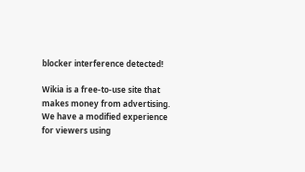blocker interference detected!

Wikia is a free-to-use site that makes money from advertising. We have a modified experience for viewers using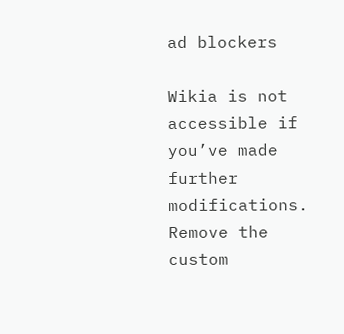ad blockers

Wikia is not accessible if you’ve made further modifications. Remove the custom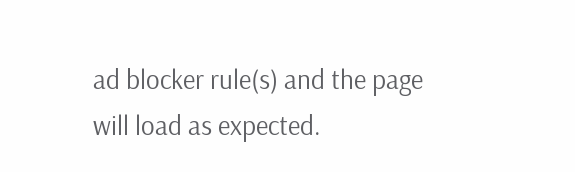ad blocker rule(s) and the page will load as expected.